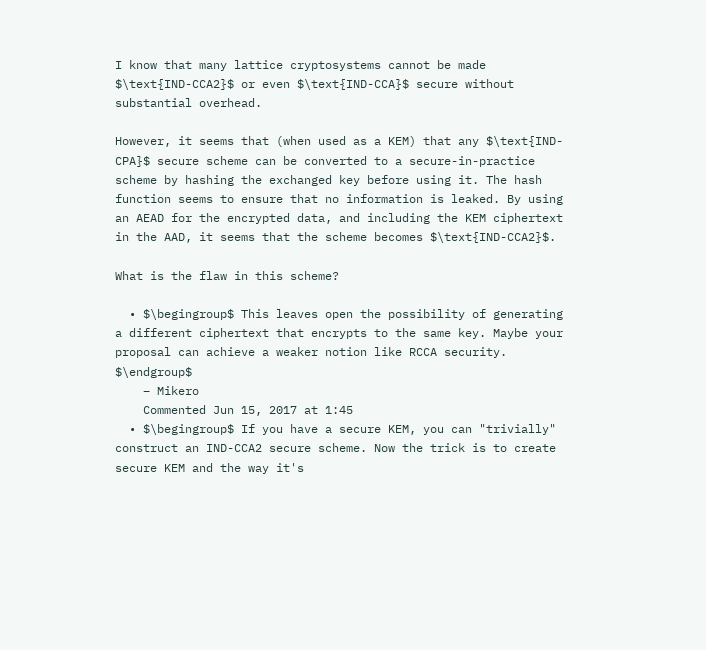I know that many lattice cryptosystems cannot be made $\text{IND-CCA2}$ or even $\text{IND-CCA}$ secure without substantial overhead.

However, it seems that (when used as a KEM) that any $\text{IND-CPA}$ secure scheme can be converted to a secure-in-practice scheme by hashing the exchanged key before using it. The hash function seems to ensure that no information is leaked. By using an AEAD for the encrypted data, and including the KEM ciphertext in the AAD, it seems that the scheme becomes $\text{IND-CCA2}$.

What is the flaw in this scheme?

  • $\begingroup$ This leaves open the possibility of generating a different ciphertext that encrypts to the same key. Maybe your proposal can achieve a weaker notion like RCCA security. $\endgroup$
    – Mikero
    Commented Jun 15, 2017 at 1:45
  • $\begingroup$ If you have a secure KEM, you can "trivially" construct an IND-CCA2 secure scheme. Now the trick is to create secure KEM and the way it's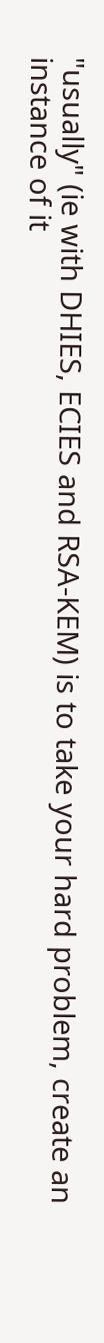"usually" (ie with DHIES, ECIES and RSA-KEM) is to take your hard problem, create an instance of it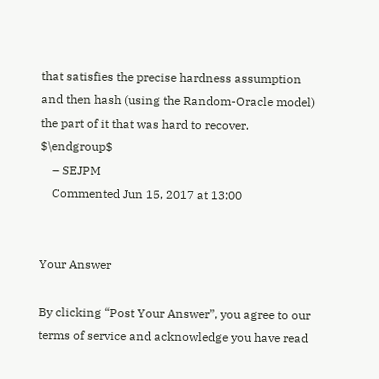that satisfies the precise hardness assumption and then hash (using the Random-Oracle model) the part of it that was hard to recover. $\endgroup$
    – SEJPM
    Commented Jun 15, 2017 at 13:00


Your Answer

By clicking “Post Your Answer”, you agree to our terms of service and acknowledge you have read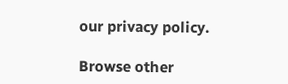our privacy policy.

Browse other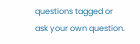questions tagged or ask your own question.